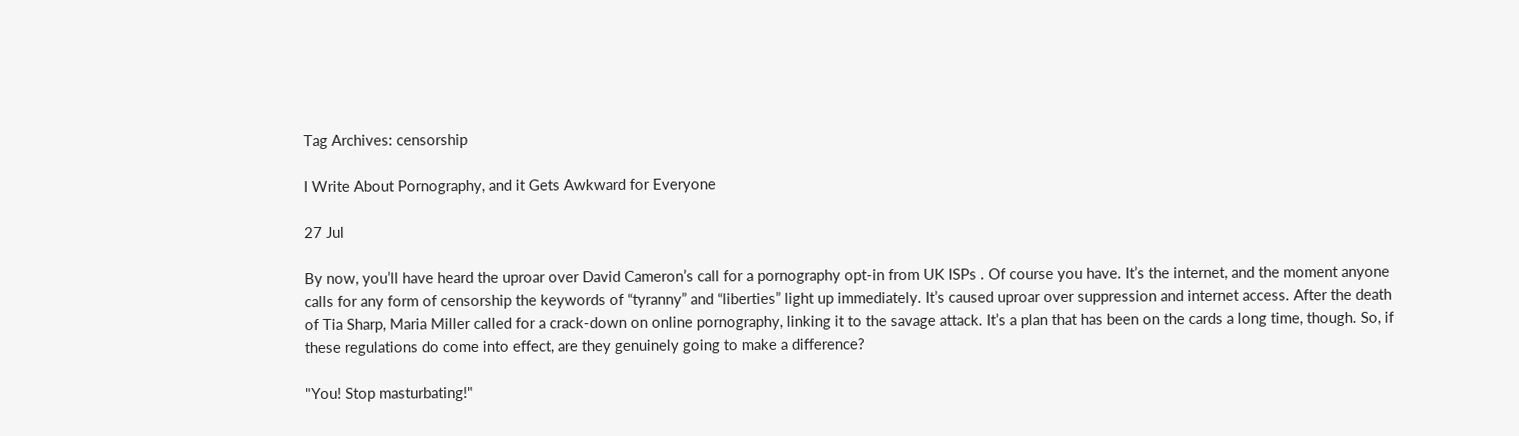Tag Archives: censorship

I Write About Pornography, and it Gets Awkward for Everyone

27 Jul

By now, you’ll have heard the uproar over David Cameron’s call for a pornography opt-in from UK ISPs . Of course you have. It’s the internet, and the moment anyone calls for any form of censorship the keywords of “tyranny” and “liberties” light up immediately. It’s caused uproar over suppression and internet access. After the death of Tia Sharp, Maria Miller called for a crack-down on online pornography, linking it to the savage attack. It’s a plan that has been on the cards a long time, though. So, if these regulations do come into effect, are they genuinely going to make a difference?

"You! Stop masturbating!"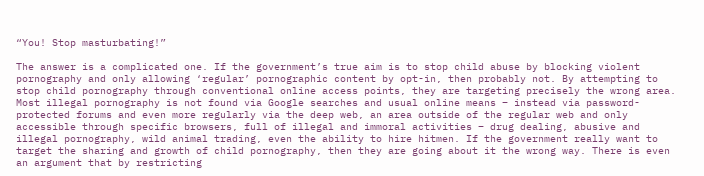“You! Stop masturbating!”

The answer is a complicated one. If the government’s true aim is to stop child abuse by blocking violent pornography and only allowing ‘regular’ pornographic content by opt-in, then probably not. By attempting to stop child pornography through conventional online access points, they are targeting precisely the wrong area. Most illegal pornography is not found via Google searches and usual online means – instead via password-protected forums and even more regularly via the deep web, an area outside of the regular web and only accessible through specific browsers, full of illegal and immoral activities – drug dealing, abusive and illegal pornography, wild animal trading, even the ability to hire hitmen. If the government really want to target the sharing and growth of child pornography, then they are going about it the wrong way. There is even an argument that by restricting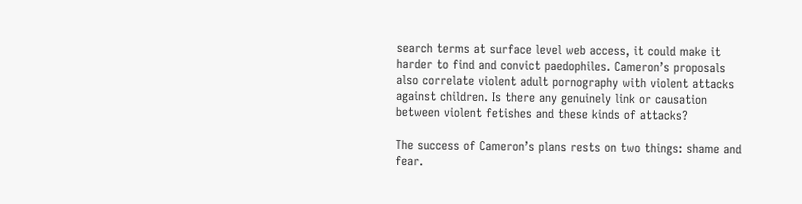search terms at surface level web access, it could make it harder to find and convict paedophiles. Cameron’s proposals also correlate violent adult pornography with violent attacks against children. Is there any genuinely link or causation between violent fetishes and these kinds of attacks?

The success of Cameron’s plans rests on two things: shame and fear.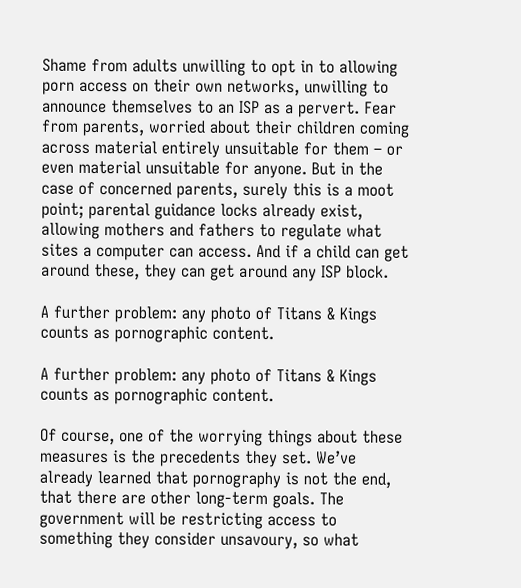Shame from adults unwilling to opt in to allowing porn access on their own networks, unwilling to announce themselves to an ISP as a pervert. Fear from parents, worried about their children coming across material entirely unsuitable for them – or even material unsuitable for anyone. But in the case of concerned parents, surely this is a moot point; parental guidance locks already exist, allowing mothers and fathers to regulate what sites a computer can access. And if a child can get around these, they can get around any ISP block.

A further problem: any photo of Titans & Kings counts as pornographic content.

A further problem: any photo of Titans & Kings counts as pornographic content.

Of course, one of the worrying things about these measures is the precedents they set. We’ve already learned that pornography is not the end, that there are other long-term goals. The government will be restricting access to something they consider unsavoury, so what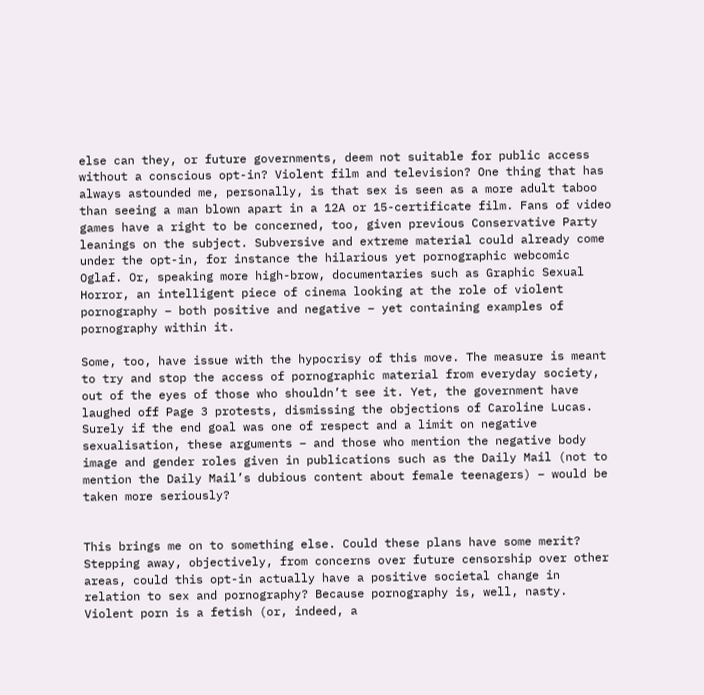else can they, or future governments, deem not suitable for public access without a conscious opt-in? Violent film and television? One thing that has always astounded me, personally, is that sex is seen as a more adult taboo than seeing a man blown apart in a 12A or 15-certificate film. Fans of video games have a right to be concerned, too, given previous Conservative Party leanings on the subject. Subversive and extreme material could already come under the opt-in, for instance the hilarious yet pornographic webcomic Oglaf. Or, speaking more high-brow, documentaries such as Graphic Sexual Horror, an intelligent piece of cinema looking at the role of violent pornography – both positive and negative – yet containing examples of pornography within it.

Some, too, have issue with the hypocrisy of this move. The measure is meant to try and stop the access of pornographic material from everyday society, out of the eyes of those who shouldn’t see it. Yet, the government have laughed off Page 3 protests, dismissing the objections of Caroline Lucas. Surely if the end goal was one of respect and a limit on negative sexualisation, these arguments – and those who mention the negative body image and gender roles given in publications such as the Daily Mail (not to mention the Daily Mail’s dubious content about female teenagers) – would be taken more seriously?


This brings me on to something else. Could these plans have some merit? Stepping away, objectively, from concerns over future censorship over other areas, could this opt-in actually have a positive societal change in relation to sex and pornography? Because pornography is, well, nasty. Violent porn is a fetish (or, indeed, a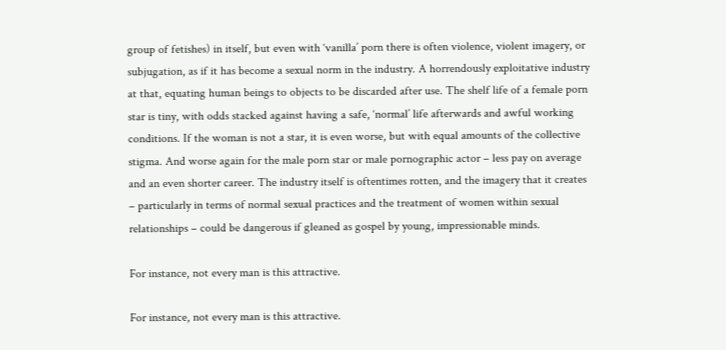group of fetishes) in itself, but even with ‘vanilla’ porn there is often violence, violent imagery, or subjugation, as if it has become a sexual norm in the industry. A horrendously exploitative industry at that, equating human beings to objects to be discarded after use. The shelf life of a female porn star is tiny, with odds stacked against having a safe, ‘normal’ life afterwards and awful working conditions. If the woman is not a star, it is even worse, but with equal amounts of the collective stigma. And worse again for the male porn star or male pornographic actor – less pay on average and an even shorter career. The industry itself is oftentimes rotten, and the imagery that it creates – particularly in terms of normal sexual practices and the treatment of women within sexual relationships – could be dangerous if gleaned as gospel by young, impressionable minds.

For instance, not every man is this attractive.

For instance, not every man is this attractive.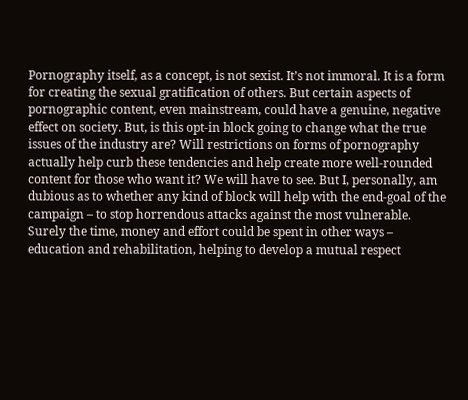Pornography itself, as a concept, is not sexist. It’s not immoral. It is a form for creating the sexual gratification of others. But certain aspects of pornographic content, even mainstream, could have a genuine, negative effect on society. But, is this opt-in block going to change what the true issues of the industry are? Will restrictions on forms of pornography actually help curb these tendencies and help create more well-rounded content for those who want it? We will have to see. But I, personally, am dubious as to whether any kind of block will help with the end-goal of the campaign – to stop horrendous attacks against the most vulnerable. Surely the time, money and effort could be spent in other ways – education and rehabilitation, helping to develop a mutual respect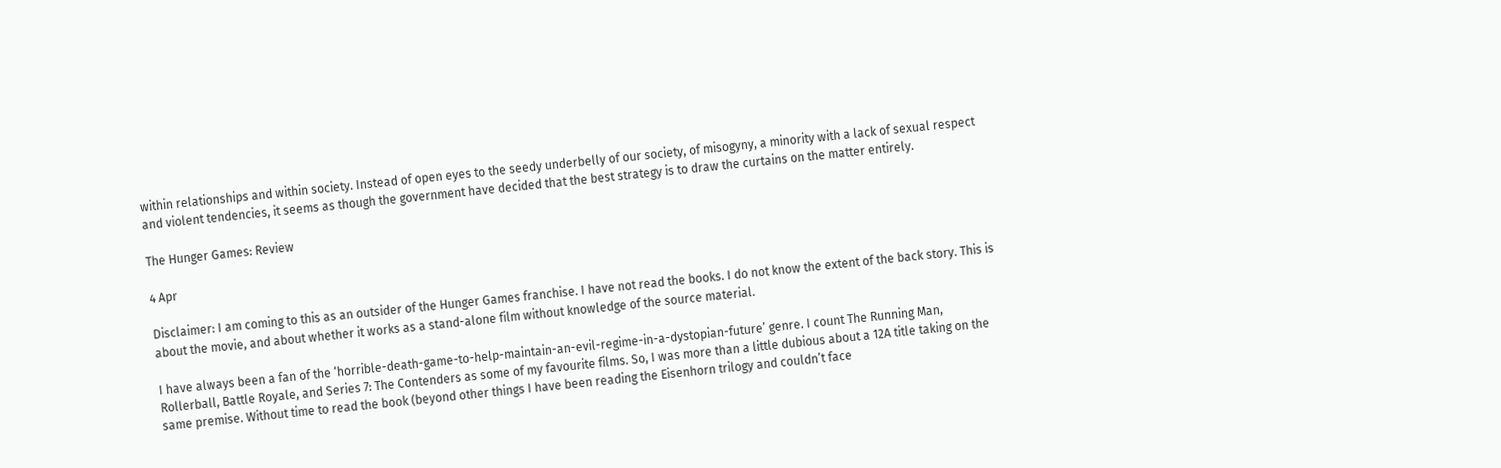within relationships and within society. Instead of open eyes to the seedy underbelly of our society, of misogyny, a minority with a lack of sexual respect and violent tendencies, it seems as though the government have decided that the best strategy is to draw the curtains on the matter entirely.

The Hunger Games: Review

4 Apr

Disclaimer: I am coming to this as an outsider of the Hunger Games franchise. I have not read the books. I do not know the extent of the back story. This is about the movie, and about whether it works as a stand-alone film without knowledge of the source material.

I have always been a fan of the ‘horrible-death-game-to-help-maintain-an-evil-regime-in-a-dystopian-future’ genre. I count The Running Man, Rollerball, Battle Royale, and Series 7: The Contenders as some of my favourite films. So, I was more than a little dubious about a 12A title taking on the same premise. Without time to read the book (beyond other things I have been reading the Eisenhorn trilogy and couldn’t face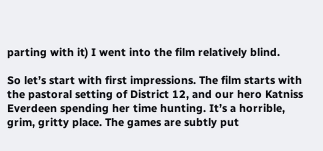parting with it) I went into the film relatively blind.

So let’s start with first impressions. The film starts with the pastoral setting of District 12, and our hero Katniss Everdeen spending her time hunting. It’s a horrible, grim, gritty place. The games are subtly put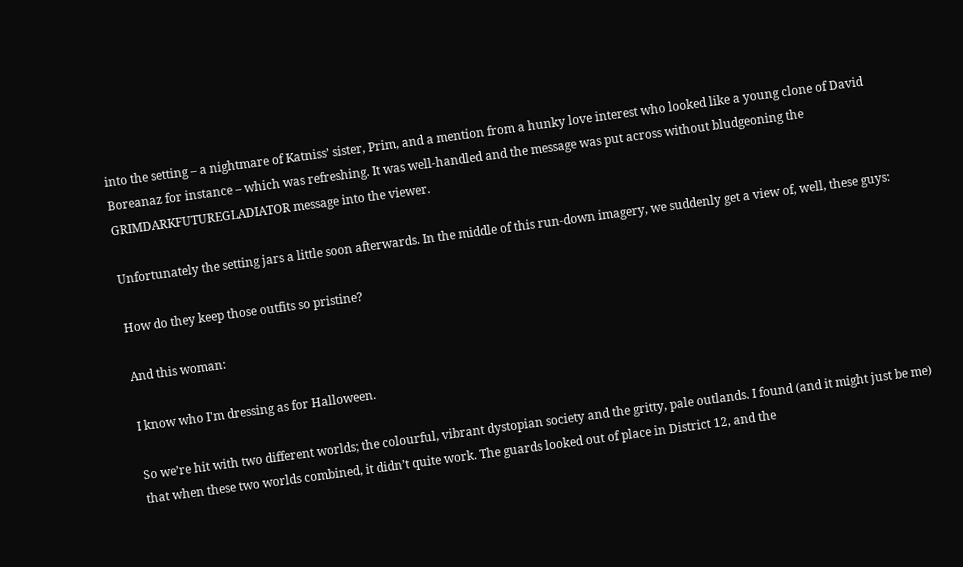into the setting – a nightmare of Katniss’ sister, Prim, and a mention from a hunky love interest who looked like a young clone of David Boreanaz for instance – which was refreshing. It was well-handled and the message was put across without bludgeoning the GRIMDARKFUTUREGLADIATOR message into the viewer.

Unfortunately the setting jars a little soon afterwards. In the middle of this run-down imagery, we suddenly get a view of, well, these guys:

How do they keep those outfits so pristine?

And this woman:

I know who I'm dressing as for Halloween.

So we’re hit with two different worlds; the colourful, vibrant dystopian society and the gritty, pale outlands. I found (and it might just be me) that when these two worlds combined, it didn’t quite work. The guards looked out of place in District 12, and the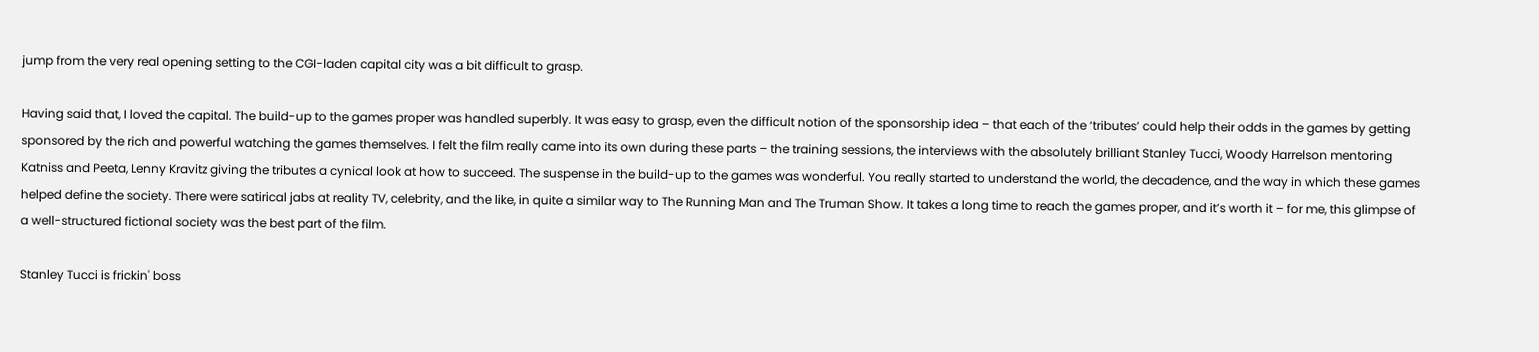jump from the very real opening setting to the CGI-laden capital city was a bit difficult to grasp.

Having said that, I loved the capital. The build-up to the games proper was handled superbly. It was easy to grasp, even the difficult notion of the sponsorship idea – that each of the ‘tributes’ could help their odds in the games by getting sponsored by the rich and powerful watching the games themselves. I felt the film really came into its own during these parts – the training sessions, the interviews with the absolutely brilliant Stanley Tucci, Woody Harrelson mentoring Katniss and Peeta, Lenny Kravitz giving the tributes a cynical look at how to succeed. The suspense in the build-up to the games was wonderful. You really started to understand the world, the decadence, and the way in which these games helped define the society. There were satirical jabs at reality TV, celebrity, and the like, in quite a similar way to The Running Man and The Truman Show. It takes a long time to reach the games proper, and it’s worth it – for me, this glimpse of a well-structured fictional society was the best part of the film.

Stanley Tucci is frickin' boss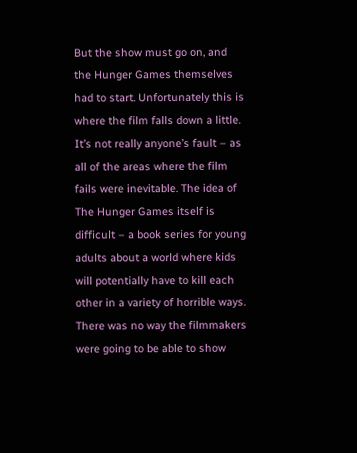But the show must go on, and the Hunger Games themselves had to start. Unfortunately this is where the film falls down a little. It’s not really anyone’s fault – as all of the areas where the film fails were inevitable. The idea of The Hunger Games itself is difficult – a book series for young adults about a world where kids will potentially have to kill each other in a variety of horrible ways. There was no way the filmmakers were going to be able to show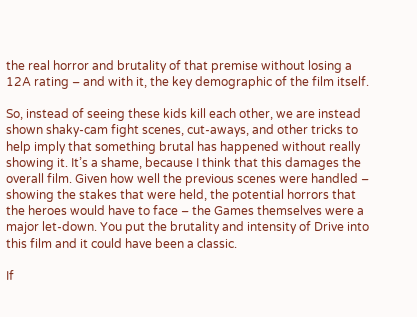the real horror and brutality of that premise without losing a 12A rating – and with it, the key demographic of the film itself.

So, instead of seeing these kids kill each other, we are instead shown shaky-cam fight scenes, cut-aways, and other tricks to help imply that something brutal has happened without really showing it. It’s a shame, because I think that this damages the overall film. Given how well the previous scenes were handled – showing the stakes that were held, the potential horrors that the heroes would have to face – the Games themselves were a major let-down. You put the brutality and intensity of Drive into this film and it could have been a classic.

If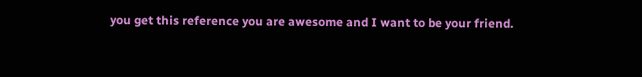you get this reference you are awesome and I want to be your friend.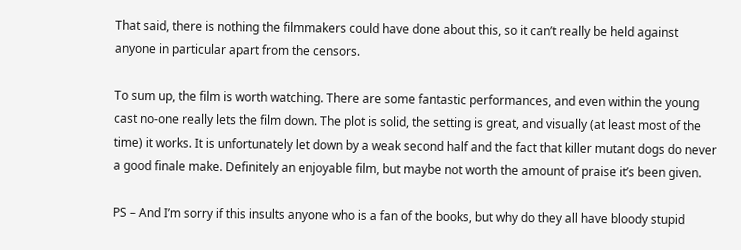That said, there is nothing the filmmakers could have done about this, so it can’t really be held against anyone in particular apart from the censors.

To sum up, the film is worth watching. There are some fantastic performances, and even within the young cast no-one really lets the film down. The plot is solid, the setting is great, and visually (at least most of the time) it works. It is unfortunately let down by a weak second half and the fact that killer mutant dogs do never a good finale make. Definitely an enjoyable film, but maybe not worth the amount of praise it’s been given.

PS – And I’m sorry if this insults anyone who is a fan of the books, but why do they all have bloody stupid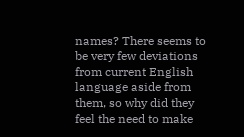names? There seems to be very few deviations from current English language aside from them, so why did they feel the need to make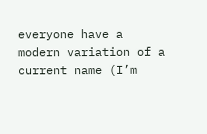everyone have a modern variation of a current name (I’m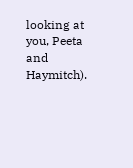looking at you, Peeta and Haymitch).